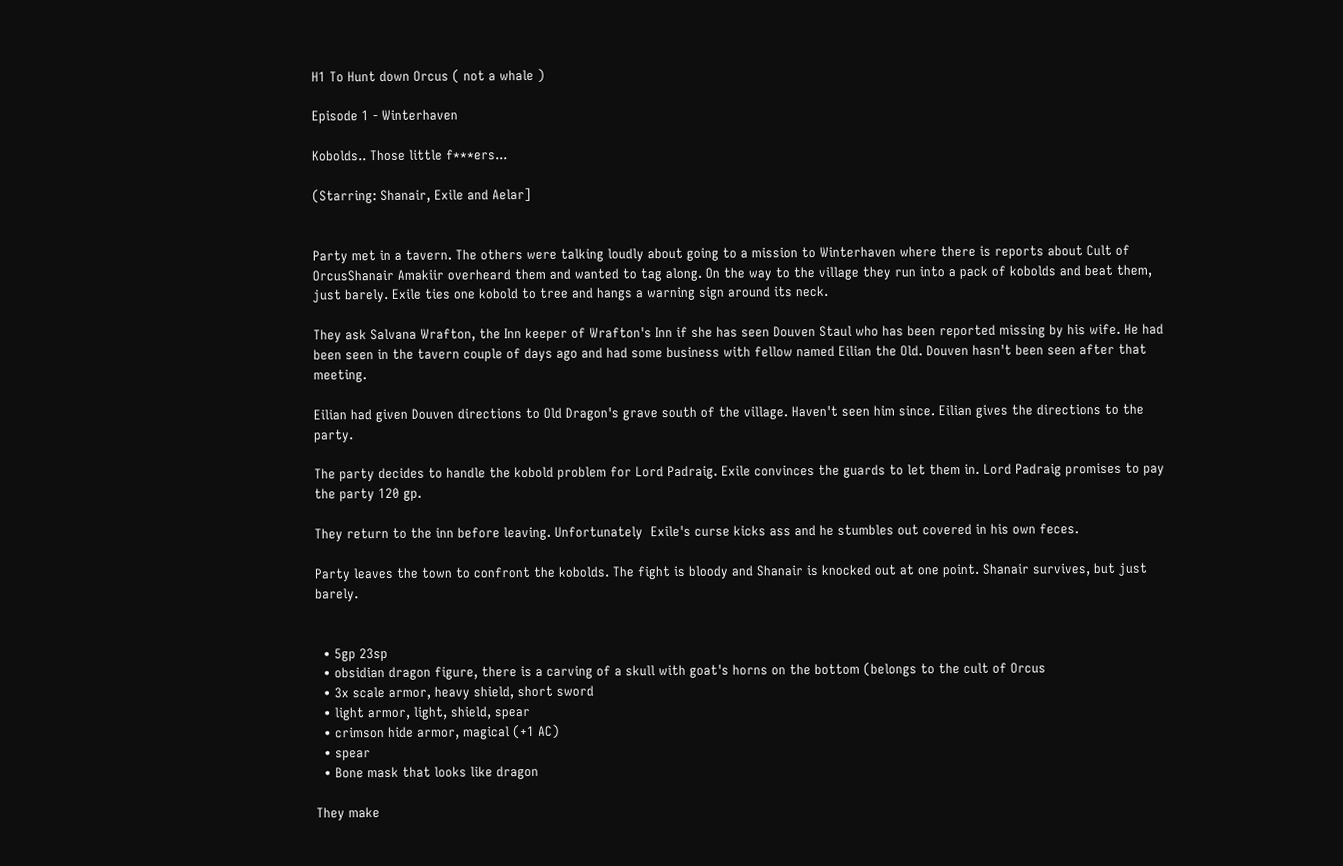H1 To Hunt down Orcus ( not a whale )

Episode 1 - Winterhaven

Kobolds.. Those little f***ers...

(Starring: Shanair, Exile and Aelar]


Party met in a tavern. The others were talking loudly about going to a mission to Winterhaven where there is reports about Cult of OrcusShanair Amakiir overheard them and wanted to tag along. On the way to the village they run into a pack of kobolds and beat them, just barely. Exile ties one kobold to tree and hangs a warning sign around its neck.

They ask Salvana Wrafton, the Inn keeper of Wrafton's Inn if she has seen Douven Staul who has been reported missing by his wife. He had been seen in the tavern couple of days ago and had some business with fellow named Eilian the Old. Douven hasn't been seen after that meeting.

Eilian had given Douven directions to Old Dragon's grave south of the village. Haven't seen him since. Eilian gives the directions to the party.

The party decides to handle the kobold problem for Lord Padraig. Exile convinces the guards to let them in. Lord Padraig promises to pay the party 120 gp.

They return to the inn before leaving. Unfortunately  Exile's curse kicks ass and he stumbles out covered in his own feces.

Party leaves the town to confront the kobolds. The fight is bloody and Shanair is knocked out at one point. Shanair survives, but just barely.


  • 5gp 23sp
  • obsidian dragon figure, there is a carving of a skull with goat's horns on the bottom (belongs to the cult of Orcus
  • 3x scale armor, heavy shield, short sword
  • light armor, light, shield, spear
  • crimson hide armor, magical (+1 AC)
  • spear
  • Bone mask that looks like dragon

They make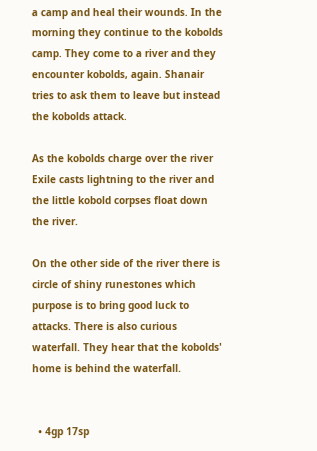a camp and heal their wounds. In the morning they continue to the kobolds camp. They come to a river and they encounter kobolds, again. Shanair tries to ask them to leave but instead the kobolds attack.

As the kobolds charge over the river Exile casts lightning to the river and the little kobold corpses float down the river.

On the other side of the river there is circle of shiny runestones which purpose is to bring good luck to attacks. There is also curious waterfall. They hear that the kobolds' home is behind the waterfall.


  • 4gp 17sp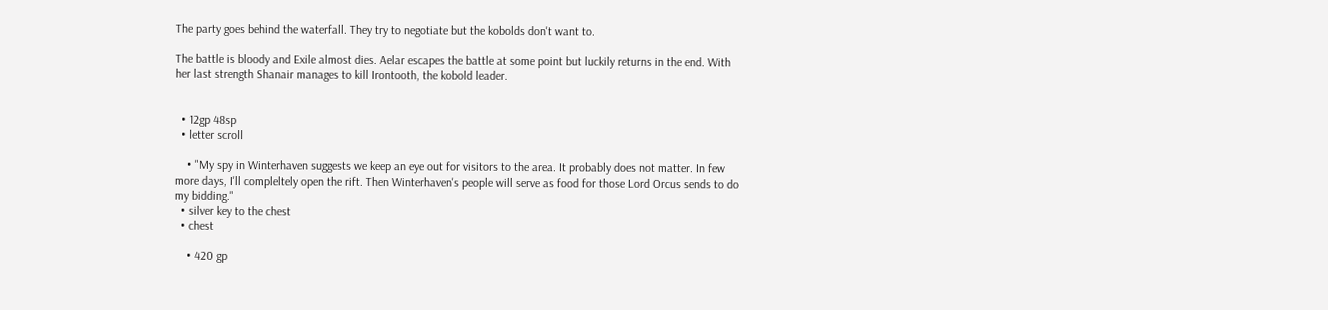The party goes behind the waterfall. They try to negotiate but the kobolds don't want to.

The battle is bloody and Exile almost dies. Aelar escapes the battle at some point but luckily returns in the end. With her last strength Shanair manages to kill Irontooth, the kobold leader.


  • 12gp 48sp
  • letter scroll

    • "My spy in Winterhaven suggests we keep an eye out for visitors to the area. It probably does not matter. In few more days, I'll compleltely open the rift. Then Winterhaven's people will serve as food for those Lord Orcus sends to do my bidding."
  • silver key to the chest
  • chest

    • 420 gp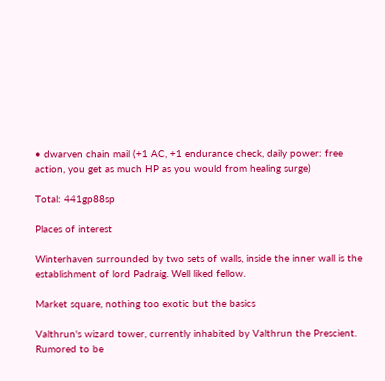• dwarven chain mail (+1 AC, +1 endurance check, daily power: free action, you get as much HP as you would from healing surge)

Total: 441gp88sp

Places of interest

Winterhaven surrounded by two sets of walls, inside the inner wall is the establishment of lord Padraig. Well liked fellow.

Market square, nothing too exotic but the basics

Valthrun's wizard tower, currently inhabited by Valthrun the Prescient. Rumored to be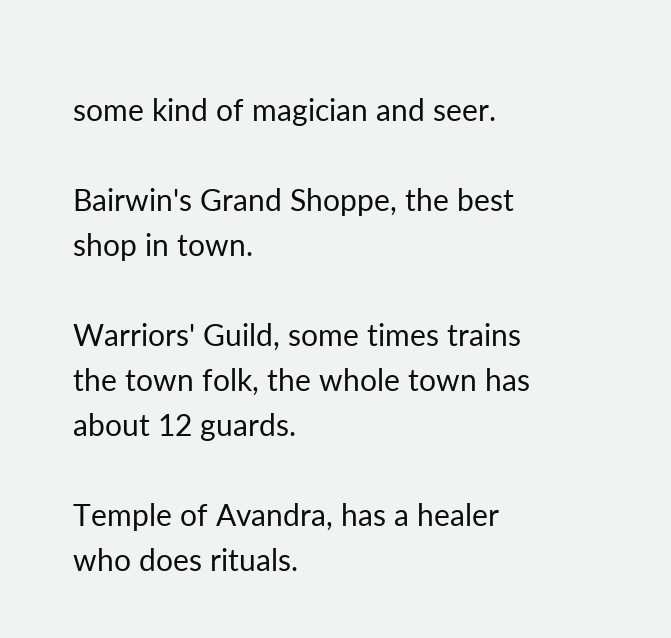some kind of magician and seer.

Bairwin's Grand Shoppe, the best shop in town.

Warriors' Guild, some times trains the town folk, the whole town has about 12 guards.

Temple of Avandra, has a healer who does rituals.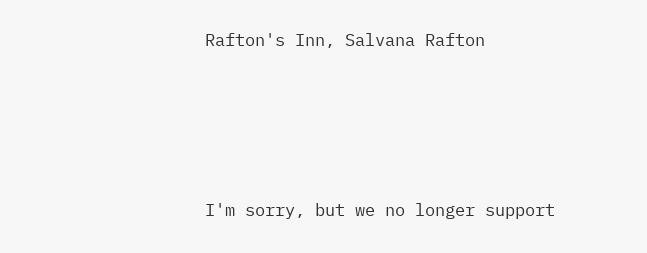Rafton's Inn, Salvana Rafton




I'm sorry, but we no longer support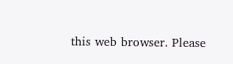this web browser. Please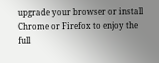upgrade your browser or install Chrome or Firefox to enjoy the full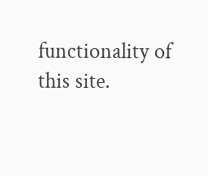functionality of this site.